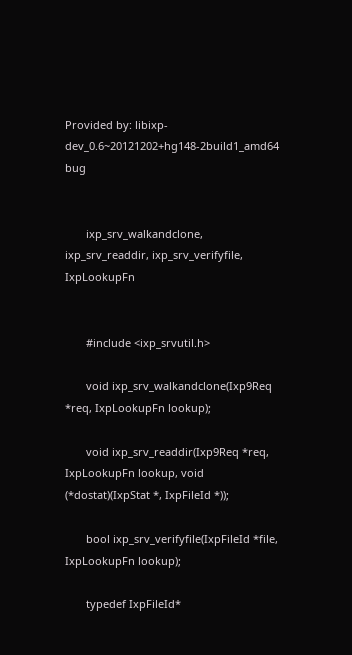Provided by: libixp-dev_0.6~20121202+hg148-2build1_amd64 bug


       ixp_srv_walkandclone, ixp_srv_readdir, ixp_srv_verifyfile, IxpLookupFn


       #include <ixp_srvutil.h>

       void ixp_srv_walkandclone(Ixp9Req *req, IxpLookupFn lookup);

       void ixp_srv_readdir(Ixp9Req *req, IxpLookupFn lookup, void (*dostat)(IxpStat *, IxpFileId *));

       bool ixp_srv_verifyfile(IxpFileId *file, IxpLookupFn lookup);

       typedef IxpFileId*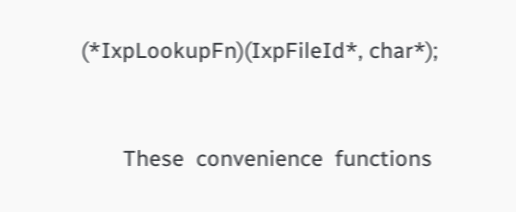(*IxpLookupFn)(IxpFileId*, char*);


       These  convenience  functions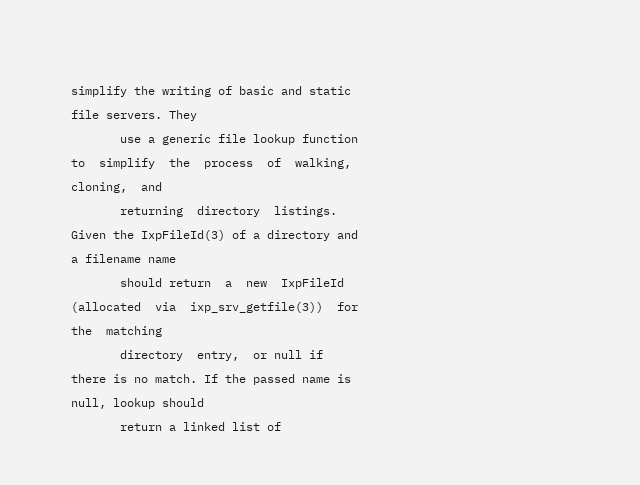simplify the writing of basic and static file servers. They
       use a generic file lookup function to  simplify  the  process  of  walking,  cloning,  and
       returning  directory  listings.  Given the IxpFileId(3) of a directory and a filename name
       should return  a  new  IxpFileId  (allocated  via  ixp_srv_getfile(3))  for  the  matching
       directory  entry,  or null if there is no match. If the passed name is null, lookup should
       return a linked list of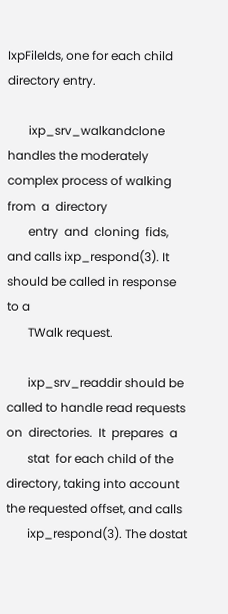IxpFileIds, one for each child directory entry.

       ixp_srv_walkandclone handles the moderately complex process of walking  from  a  directory
       entry  and  cloning  fids,  and calls ixp_respond(3). It should be called in response to a
       TWalk request.

       ixp_srv_readdir should be called to handle read requests on  directories.  It  prepares  a
       stat  for each child of the directory, taking into account the requested offset, and calls
       ixp_respond(3). The dostat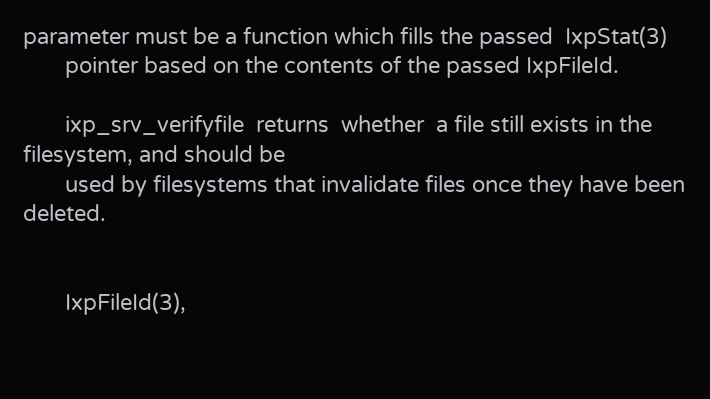parameter must be a function which fills the passed  IxpStat(3)
       pointer based on the contents of the passed IxpFileId.

       ixp_srv_verifyfile  returns  whether  a file still exists in the filesystem, and should be
       used by filesystems that invalidate files once they have been deleted.


       IxpFileId(3),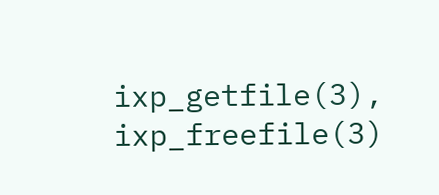ixp_getfile(3), ixp_freefile(3)